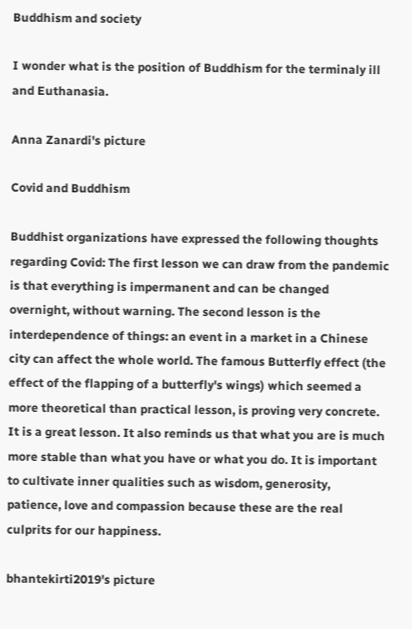Buddhism and society

I wonder what is the position of Buddhism for the terminaly ill and Euthanasia.

Anna Zanardi's picture

Covid and Buddhism

Buddhist organizations have expressed the following thoughts regarding Covid: The first lesson we can draw from the pandemic is that everything is impermanent and can be changed overnight, without warning. The second lesson is the interdependence of things: an event in a market in a Chinese city can affect the whole world. The famous Butterfly effect (the effect of the flapping of a butterfly's wings) which seemed a more theoretical than practical lesson, is proving very concrete. It is a great lesson. It also reminds us that what you are is much more stable than what you have or what you do. It is important to cultivate inner qualities such as wisdom, generosity, patience, love and compassion because these are the real culprits for our happiness.

bhantekirti2019's picture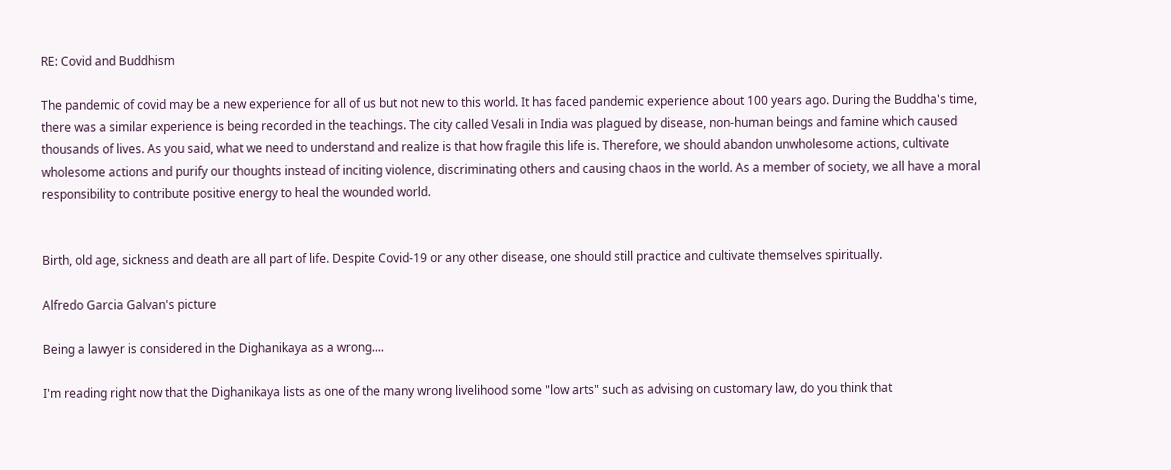RE: Covid and Buddhism

The pandemic of covid may be a new experience for all of us but not new to this world. It has faced pandemic experience about 100 years ago. During the Buddha's time, there was a similar experience is being recorded in the teachings. The city called Vesali in India was plagued by disease, non-human beings and famine which caused thousands of lives. As you said, what we need to understand and realize is that how fragile this life is. Therefore, we should abandon unwholesome actions, cultivate wholesome actions and purify our thoughts instead of inciting violence, discriminating others and causing chaos in the world. As a member of society, we all have a moral responsibility to contribute positive energy to heal the wounded world.


Birth, old age, sickness and death are all part of life. Despite Covid-19 or any other disease, one should still practice and cultivate themselves spiritually.

Alfredo Garcia Galvan's picture

Being a lawyer is considered in the Dighanikaya as a wrong....

I'm reading right now that the Dighanikaya lists as one of the many wrong livelihood some "low arts" such as advising on customary law, do you think that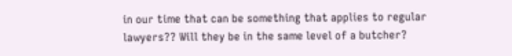in our time that can be something that applies to regular lawyers?? Will they be in the same level of a butcher?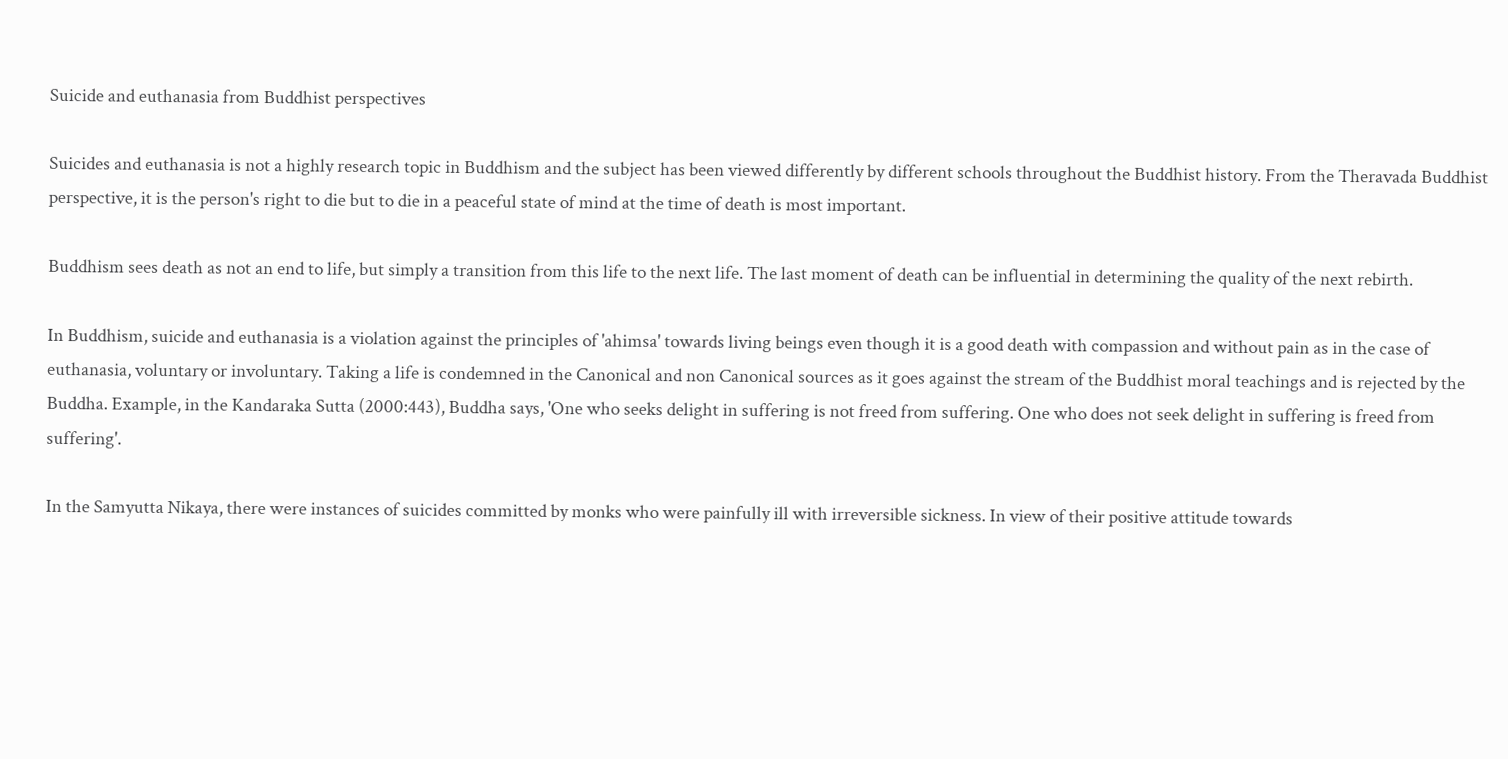Suicide and euthanasia from Buddhist perspectives

Suicides and euthanasia is not a highly research topic in Buddhism and the subject has been viewed differently by different schools throughout the Buddhist history. From the Theravada Buddhist perspective, it is the person's right to die but to die in a peaceful state of mind at the time of death is most important.

Buddhism sees death as not an end to life, but simply a transition from this life to the next life. The last moment of death can be influential in determining the quality of the next rebirth.

In Buddhism, suicide and euthanasia is a violation against the principles of 'ahimsa' towards living beings even though it is a good death with compassion and without pain as in the case of euthanasia, voluntary or involuntary. Taking a life is condemned in the Canonical and non Canonical sources as it goes against the stream of the Buddhist moral teachings and is rejected by the Buddha. Example, in the Kandaraka Sutta (2000:443), Buddha says, 'One who seeks delight in suffering is not freed from suffering. One who does not seek delight in suffering is freed from suffering'.

In the Samyutta Nikaya, there were instances of suicides committed by monks who were painfully ill with irreversible sickness. In view of their positive attitude towards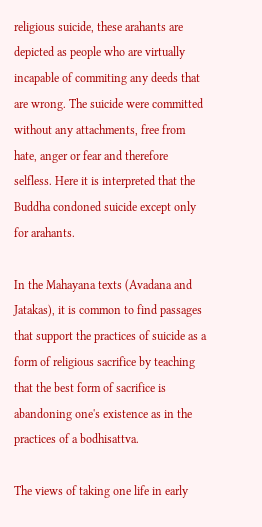religious suicide, these arahants are depicted as people who are virtually incapable of commiting any deeds that are wrong. The suicide were committed without any attachments, free from hate, anger or fear and therefore selfless. Here it is interpreted that the Buddha condoned suicide except only for arahants.

In the Mahayana texts (Avadana and Jatakas), it is common to find passages that support the practices of suicide as a form of religious sacrifice by teaching that the best form of sacrifice is abandoning one's existence as in the practices of a bodhisattva.

The views of taking one life in early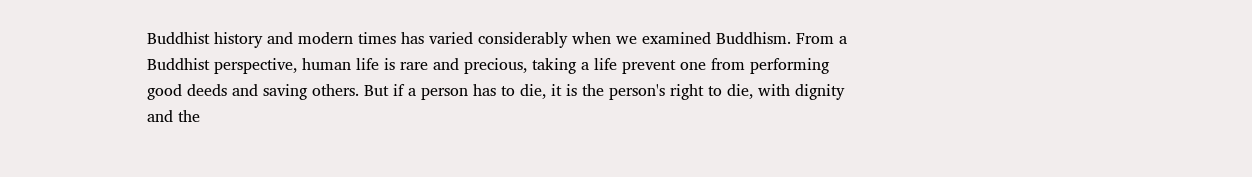Buddhist history and modern times has varied considerably when we examined Buddhism. From a Buddhist perspective, human life is rare and precious, taking a life prevent one from performing good deeds and saving others. But if a person has to die, it is the person's right to die, with dignity and the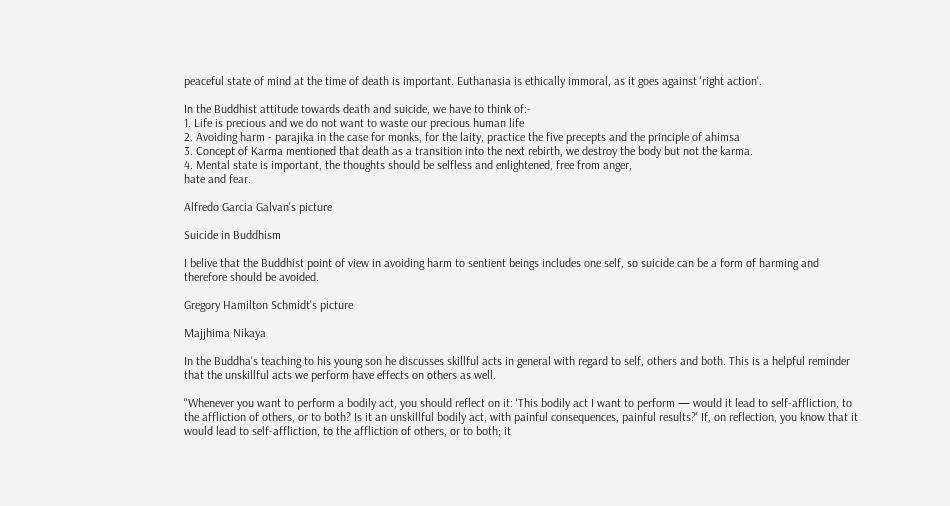peaceful state of mind at the time of death is important. Euthanasia is ethically immoral, as it goes against 'right action'.

In the Buddhist attitude towards death and suicide, we have to think of:-
1. Life is precious and we do not want to waste our precious human life
2. Avoiding harm - parajika in the case for monks, for the laity, practice the five precepts and the principle of ahimsa
3. Concept of Karma mentioned that death as a transition into the next rebirth, we destroy the body but not the karma.
4. Mental state is important, the thoughts should be selfless and enlightened, free from anger,
hate and fear.

Alfredo Garcia Galvan's picture

Suicide in Buddhism

I belive that the Buddhist point of view in avoiding harm to sentient beings includes one self, so suicide can be a form of harming and therefore should be avoided.

Gregory Hamilton Schmidt's picture

Majjhima Nikaya

In the Buddha's teaching to his young son he discusses skillful acts in general with regard to self, others and both. This is a helpful reminder that the unskillful acts we perform have effects on others as well.

"Whenever you want to perform a bodily act, you should reflect on it: 'This bodily act I want to perform — would it lead to self-affliction, to the affliction of others, or to both? Is it an unskillful bodily act, with painful consequences, painful results?' If, on reflection, you know that it would lead to self-affliction, to the affliction of others, or to both; it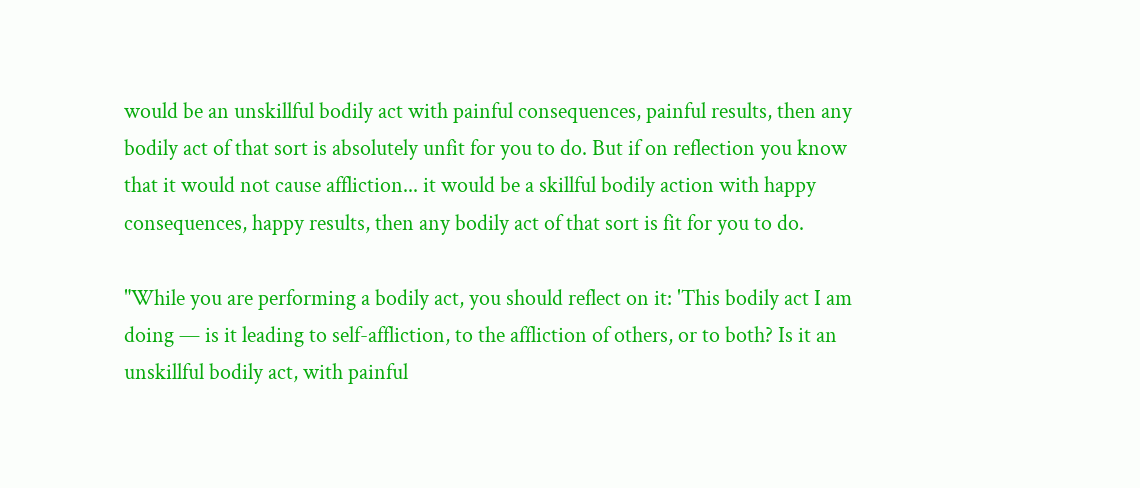would be an unskillful bodily act with painful consequences, painful results, then any bodily act of that sort is absolutely unfit for you to do. But if on reflection you know that it would not cause affliction... it would be a skillful bodily action with happy consequences, happy results, then any bodily act of that sort is fit for you to do.

"While you are performing a bodily act, you should reflect on it: 'This bodily act I am doing — is it leading to self-affliction, to the affliction of others, or to both? Is it an unskillful bodily act, with painful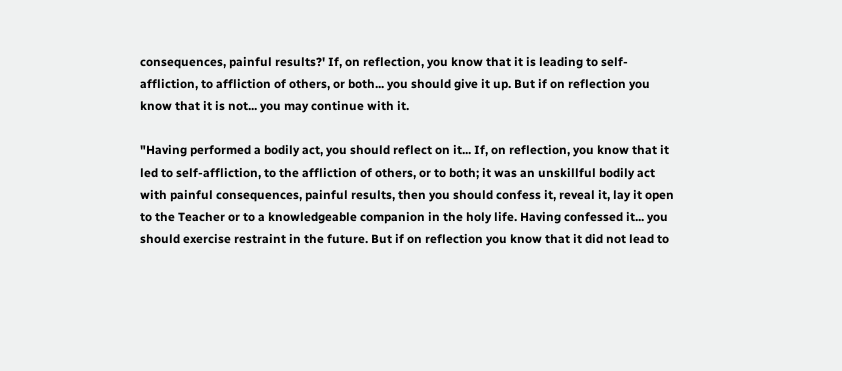consequences, painful results?' If, on reflection, you know that it is leading to self-affliction, to affliction of others, or both... you should give it up. But if on reflection you know that it is not... you may continue with it.

"Having performed a bodily act, you should reflect on it... If, on reflection, you know that it led to self-affliction, to the affliction of others, or to both; it was an unskillful bodily act with painful consequences, painful results, then you should confess it, reveal it, lay it open to the Teacher or to a knowledgeable companion in the holy life. Having confessed it... you should exercise restraint in the future. But if on reflection you know that it did not lead to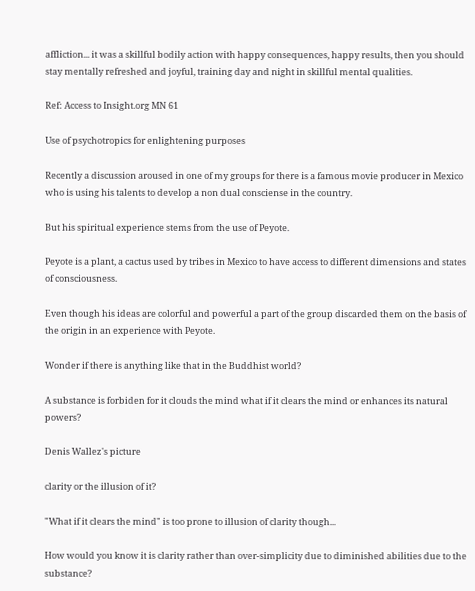affliction... it was a skillful bodily action with happy consequences, happy results, then you should stay mentally refreshed and joyful, training day and night in skillful mental qualities.

Ref: Access to Insight.org MN 61

Use of psychotropics for enlightening purposes

Recently a discussion aroused in one of my groups for there is a famous movie producer in Mexico who is using his talents to develop a non dual consciense in the country.

But his spiritual experience stems from the use of Peyote.

Peyote is a plant, a cactus used by tribes in Mexico to have access to different dimensions and states of consciousness.

Even though his ideas are colorful and powerful a part of the group discarded them on the basis of the origin in an experience with Peyote.

Wonder if there is anything like that in the Buddhist world?

A substance is forbiden for it clouds the mind what if it clears the mind or enhances its natural powers?

Denis Wallez's picture

clarity or the illusion of it?

"What if it clears the mind" is too prone to illusion of clarity though...

How would you know it is clarity rather than over-simplicity due to diminished abilities due to the substance?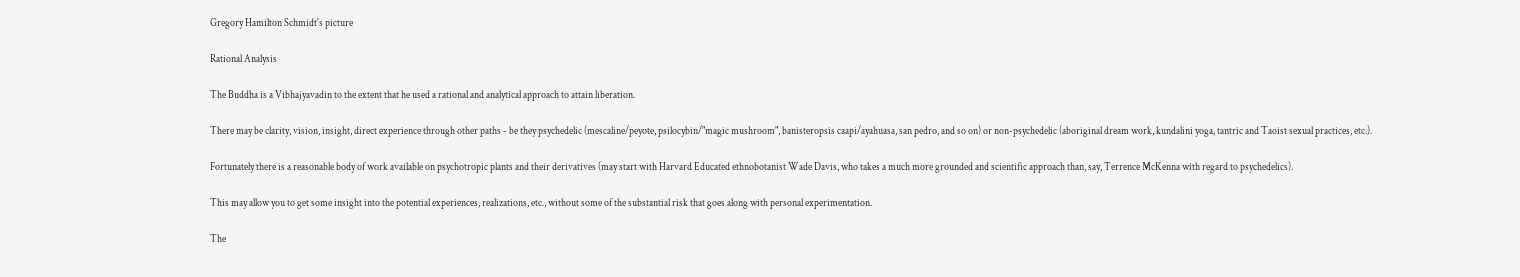Gregory Hamilton Schmidt's picture

Rational Analysis

The Buddha is a Vibhajyavadin to the extent that he used a rational and analytical approach to attain liberation.

There may be clarity, vision, insight, direct experience through other paths - be they psychedelic (mescaline/peyote, psilocybin/"magic mushroom", banisteropsis caapi/ayahuasa, san pedro, and so on) or non-psychedelic (aboriginal dream work, kundalini yoga, tantric and Taoist sexual practices, etc.).

Fortunately there is a reasonable body of work available on psychotropic plants and their derivatives (may start with Harvard Educated ethnobotanist Wade Davis, who takes a much more grounded and scientific approach than, say, Terrence McKenna with regard to psychedelics).

This may allow you to get some insight into the potential experiences, realizations, etc., without some of the substantial risk that goes along with personal experimentation.

The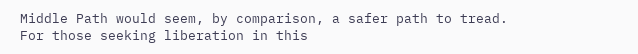Middle Path would seem, by comparison, a safer path to tread.
For those seeking liberation in this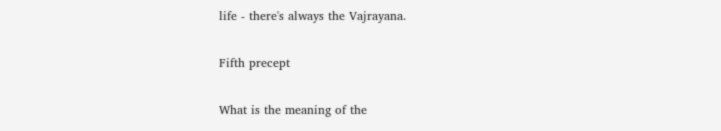life - there's always the Vajrayana.

Fifth precept

What is the meaning of the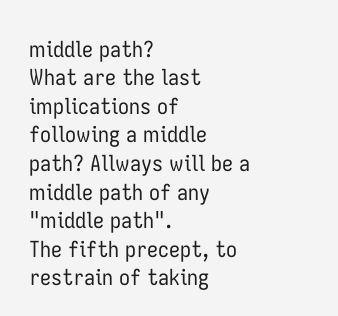middle path?
What are the last implications of following a middle path? Allways will be a middle path of any "middle path".
The fifth precept, to restrain of taking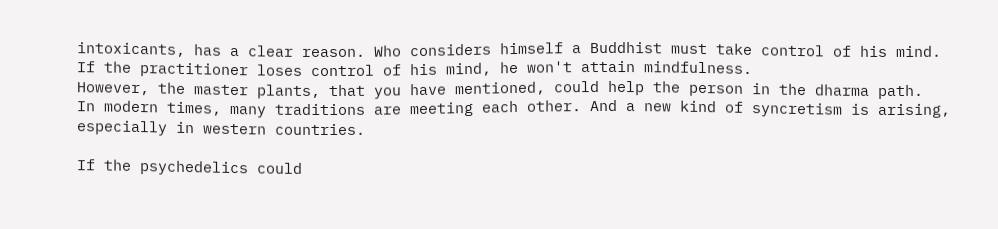intoxicants, has a clear reason. Who considers himself a Buddhist must take control of his mind. If the practitioner loses control of his mind, he won't attain mindfulness.
However, the master plants, that you have mentioned, could help the person in the dharma path.
In modern times, many traditions are meeting each other. And a new kind of syncretism is arising, especially in western countries.

If the psychedelics could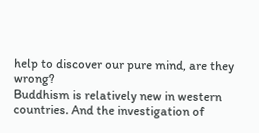help to discover our pure mind, are they wrong?
Buddhism is relatively new in western countries. And the investigation of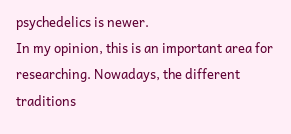psychedelics is newer.
In my opinion, this is an important area for researching. Nowadays, the different traditions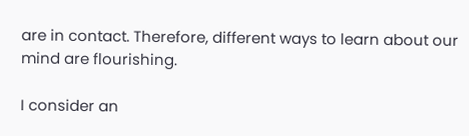are in contact. Therefore, different ways to learn about our mind are flourishing.

I consider an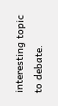interesting topic to debate.